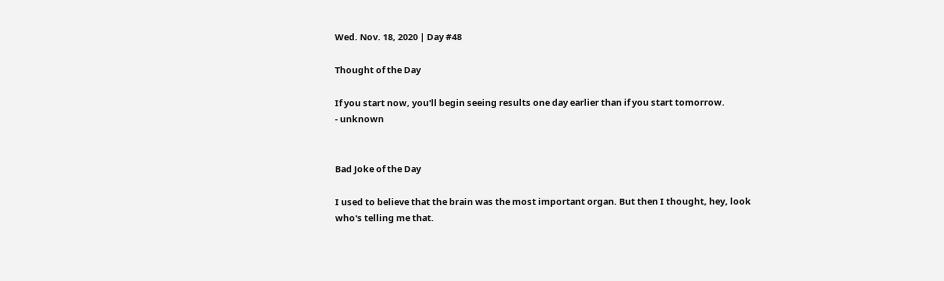Wed. Nov. 18, 2020 | Day #48

Thought of the Day

If you start now, you'll begin seeing results one day earlier than if you start tomorrow.
- unknown


Bad Joke of the Day

I used to believe that the brain was the most important organ. But then I thought, hey, look who's telling me that.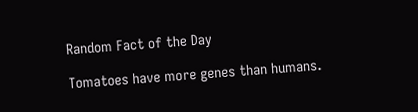Random Fact of the Day

Tomatoes have more genes than humans.